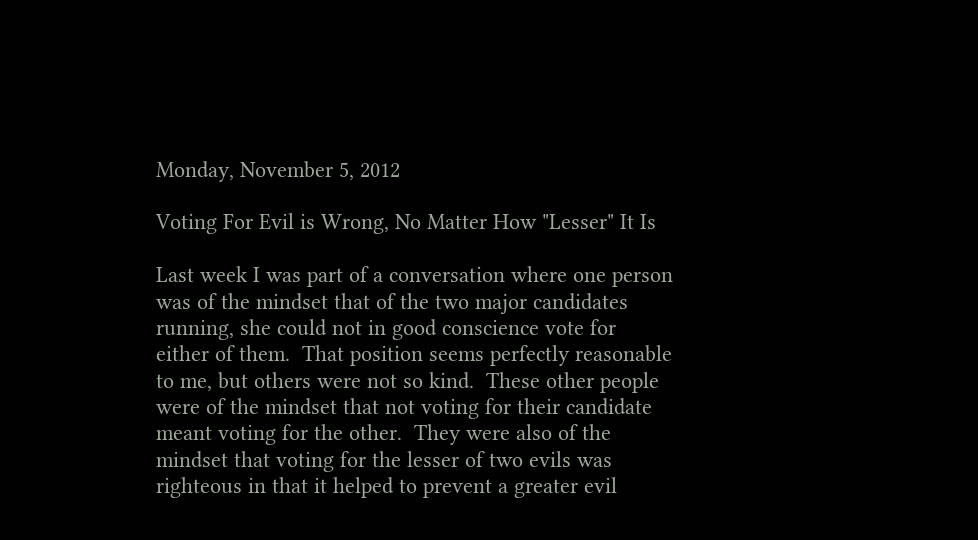Monday, November 5, 2012

Voting For Evil is Wrong, No Matter How "Lesser" It Is

Last week I was part of a conversation where one person was of the mindset that of the two major candidates running, she could not in good conscience vote for either of them.  That position seems perfectly reasonable to me, but others were not so kind.  These other people were of the mindset that not voting for their candidate meant voting for the other.  They were also of the mindset that voting for the lesser of two evils was righteous in that it helped to prevent a greater evil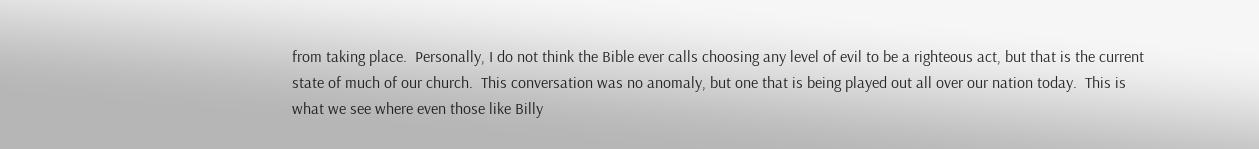from taking place.  Personally, I do not think the Bible ever calls choosing any level of evil to be a righteous act, but that is the current state of much of our church.  This conversation was no anomaly, but one that is being played out all over our nation today.  This is what we see where even those like Billy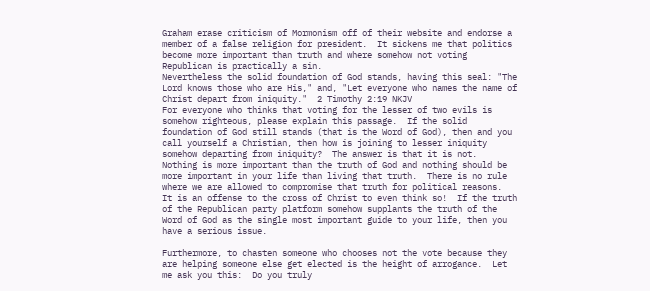Graham erase criticism of Mormonism off of their website and endorse a member of a false religion for president.  It sickens me that politics become more important than truth and where somehow not voting Republican is practically a sin.
Nevertheless the solid foundation of God stands, having this seal: "The Lord knows those who are His," and, "Let everyone who names the name of Christ depart from iniquity."  2 Timothy 2:19 NKJV
For everyone who thinks that voting for the lesser of two evils is somehow righteous, please explain this passage.  If the solid foundation of God still stands (that is the Word of God), then and you call yourself a Christian, then how is joining to lesser iniquity somehow departing from iniquity?  The answer is that it is not.  Nothing is more important than the truth of God and nothing should be more important in your life than living that truth.  There is no rule where we are allowed to compromise that truth for political reasons.  It is an offense to the cross of Christ to even think so!  If the truth of the Republican party platform somehow supplants the truth of the Word of God as the single most important guide to your life, then you have a serious issue.

Furthermore, to chasten someone who chooses not the vote because they are helping someone else get elected is the height of arrogance.  Let me ask you this:  Do you truly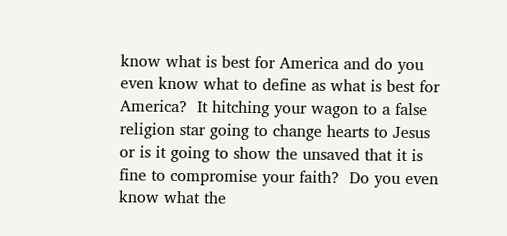know what is best for America and do you even know what to define as what is best for America?  It hitching your wagon to a false religion star going to change hearts to Jesus or is it going to show the unsaved that it is fine to compromise your faith?  Do you even know what the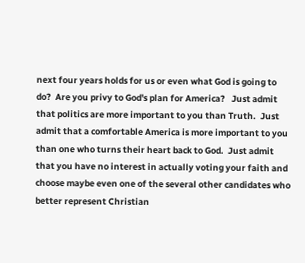next four years holds for us or even what God is going to do?  Are you privy to God's plan for America?   Just admit that politics are more important to you than Truth.  Just admit that a comfortable America is more important to you than one who turns their heart back to God.  Just admit that you have no interest in actually voting your faith and choose maybe even one of the several other candidates who better represent Christian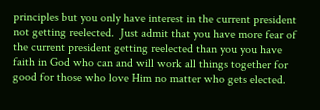principles but you only have interest in the current president not getting reelected.  Just admit that you have more fear of the current president getting reelected than you you have faith in God who can and will work all things together for good for those who love Him no matter who gets elected.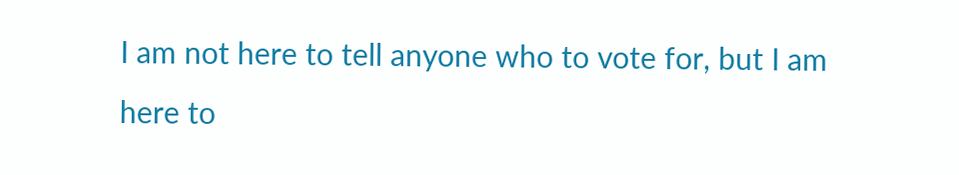I am not here to tell anyone who to vote for, but I am here to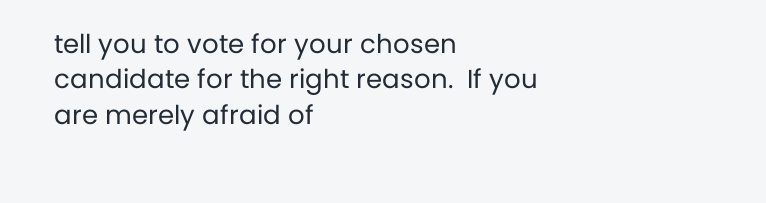tell you to vote for your chosen candidate for the right reason.  If you are merely afraid of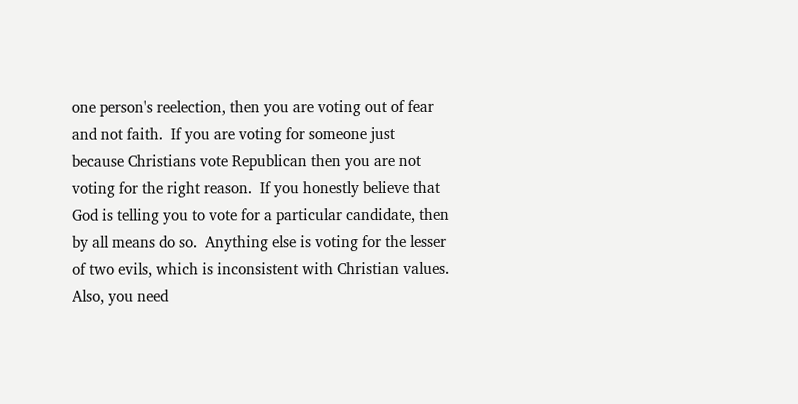one person's reelection, then you are voting out of fear and not faith.  If you are voting for someone just because Christians vote Republican then you are not voting for the right reason.  If you honestly believe that God is telling you to vote for a particular candidate, then by all means do so.  Anything else is voting for the lesser of two evils, which is inconsistent with Christian values.  Also, you need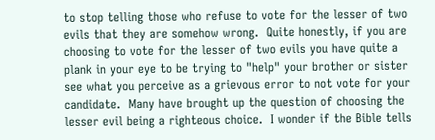to stop telling those who refuse to vote for the lesser of two evils that they are somehow wrong.  Quite honestly, if you are choosing to vote for the lesser of two evils you have quite a plank in your eye to be trying to "help" your brother or sister see what you perceive as a grievous error to not vote for your candidate.  Many have brought up the question of choosing the lesser evil being a righteous choice.  I wonder if the Bible tells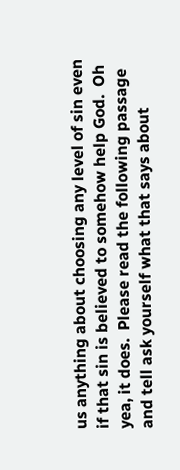us anything about choosing any level of sin even if that sin is believed to somehow help God.  Oh yea, it does.  Please read the following passage and tell ask yourself what that says about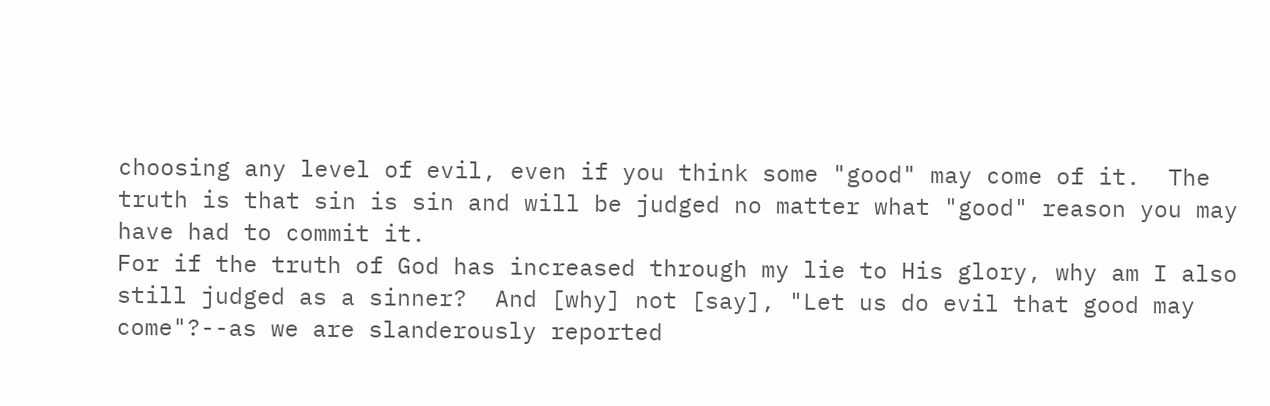choosing any level of evil, even if you think some "good" may come of it.  The truth is that sin is sin and will be judged no matter what "good" reason you may have had to commit it.
For if the truth of God has increased through my lie to His glory, why am I also still judged as a sinner?  And [why] not [say], "Let us do evil that good may come"?--as we are slanderously reported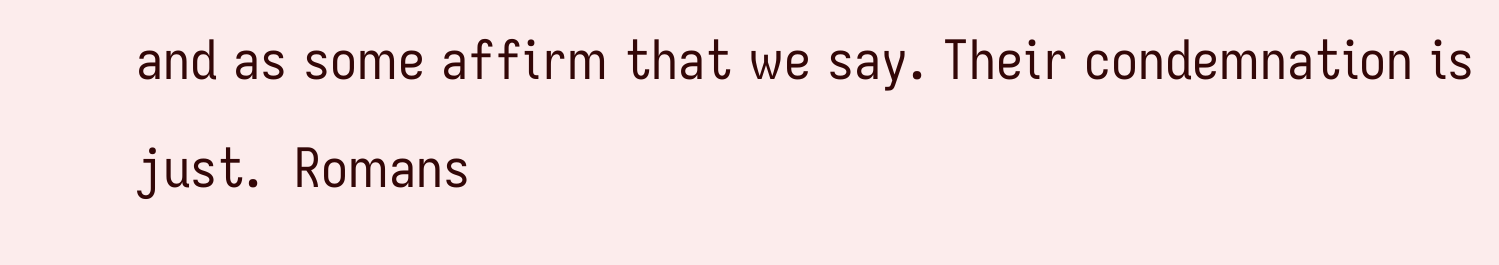and as some affirm that we say. Their condemnation is just.  Romans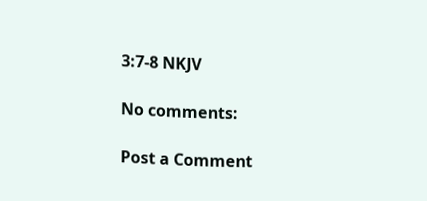3:7-8 NKJV

No comments:

Post a Comment